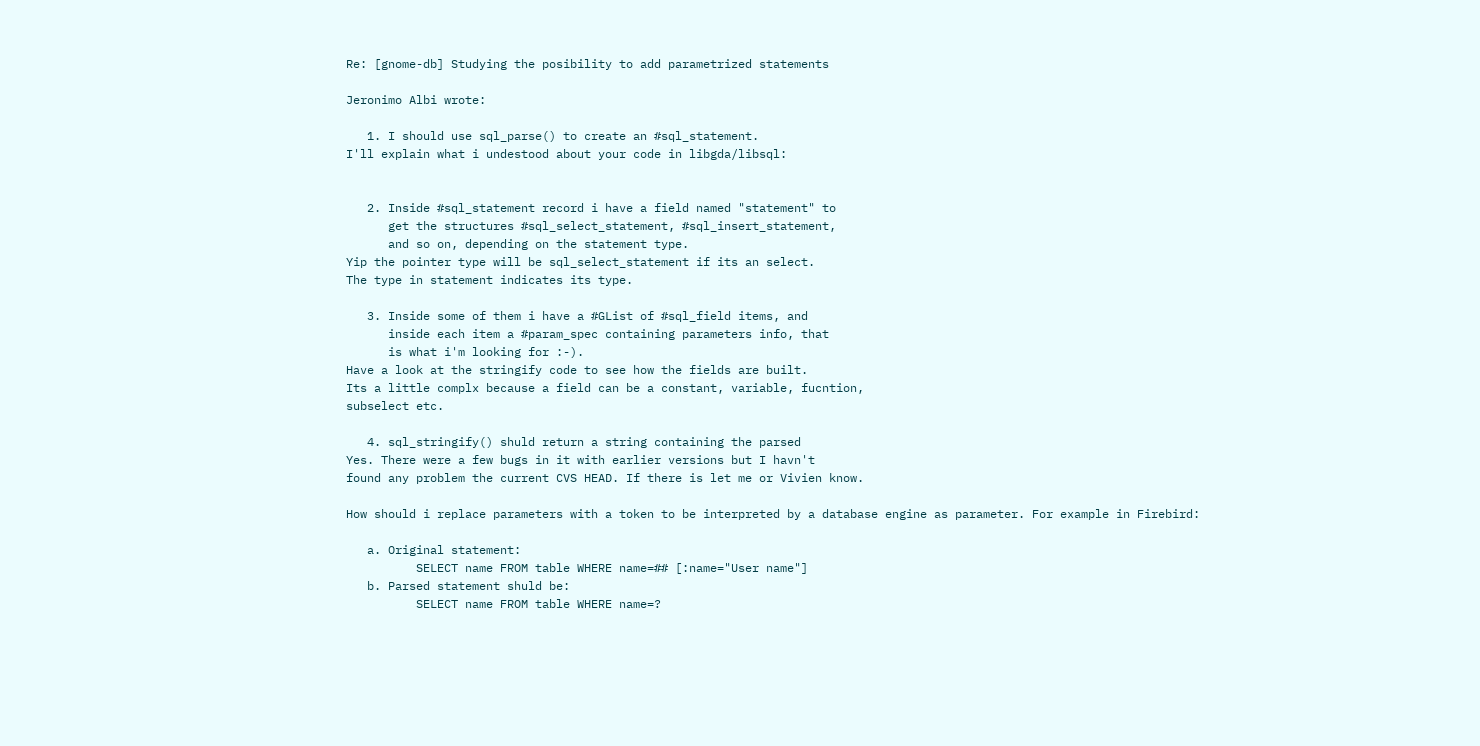Re: [gnome-db] Studying the posibility to add parametrized statements

Jeronimo Albi wrote:

   1. I should use sql_parse() to create an #sql_statement.
I'll explain what i undestood about your code in libgda/libsql:


   2. Inside #sql_statement record i have a field named "statement" to
      get the structures #sql_select_statement, #sql_insert_statement,
      and so on, depending on the statement type.
Yip the pointer type will be sql_select_statement if its an select.
The type in statement indicates its type.

   3. Inside some of them i have a #GList of #sql_field items, and
      inside each item a #param_spec containing parameters info, that
      is what i'm looking for :-).
Have a look at the stringify code to see how the fields are built.
Its a little complx because a field can be a constant, variable, fucntion,
subselect etc.

   4. sql_stringify() shuld return a string containing the parsed
Yes. There were a few bugs in it with earlier versions but I havn't
found any problem the current CVS HEAD. If there is let me or Vivien know.

How should i replace parameters with a token to be interpreted by a database engine as parameter. For example in Firebird:

   a. Original statement:
          SELECT name FROM table WHERE name=## [:name="User name"]
   b. Parsed statement shuld be:
          SELECT name FROM table WHERE name=?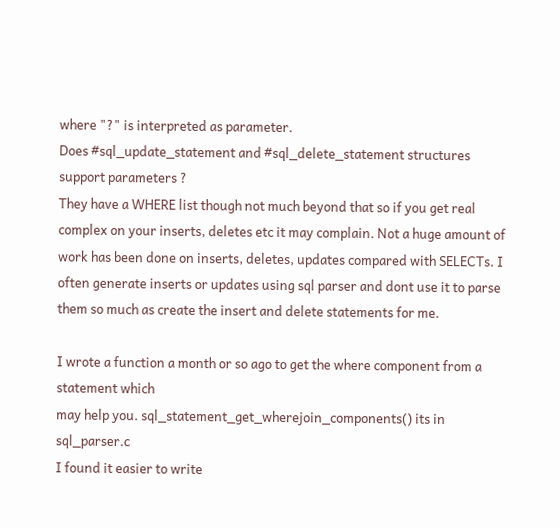where "?" is interpreted as parameter.
Does #sql_update_statement and #sql_delete_statement structures support parameters ?
They have a WHERE list though not much beyond that so if you get real complex on your inserts, deletes etc it may complain. Not a huge amount of work has been done on inserts, deletes, updates compared with SELECTs. I often generate inserts or updates using sql parser and dont use it to parse them so much as create the insert and delete statements for me.

I wrote a function a month or so ago to get the where component from a statement which
may help you. sql_statement_get_wherejoin_components() its in sql_parser.c
I found it easier to write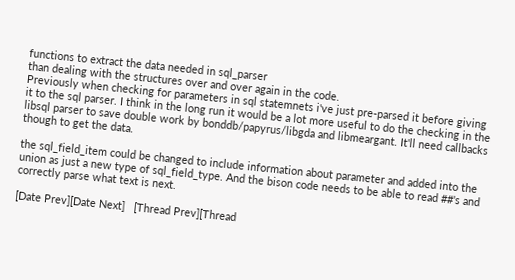functions to extract the data needed in sql_parser
than dealing with the structures over and over again in the code.
Previously when checking for parameters in sql statemnets i've just pre-parsed it before giving it to the sql parser. I think in the long run it would be a lot more useful to do the checking in the libsql parser to save double work by bonddb/papyrus/libgda and libmeargant. It'll need callbacks though to get the data.

the sql_field_item could be changed to include information about parameter and added into the union as just a new type of sql_field_type. And the bison code needs to be able to read ##'s and correctly parse what text is next.

[Date Prev][Date Next]   [Thread Prev][Thread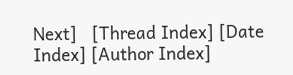Next]   [Thread Index] [Date Index] [Author Index]